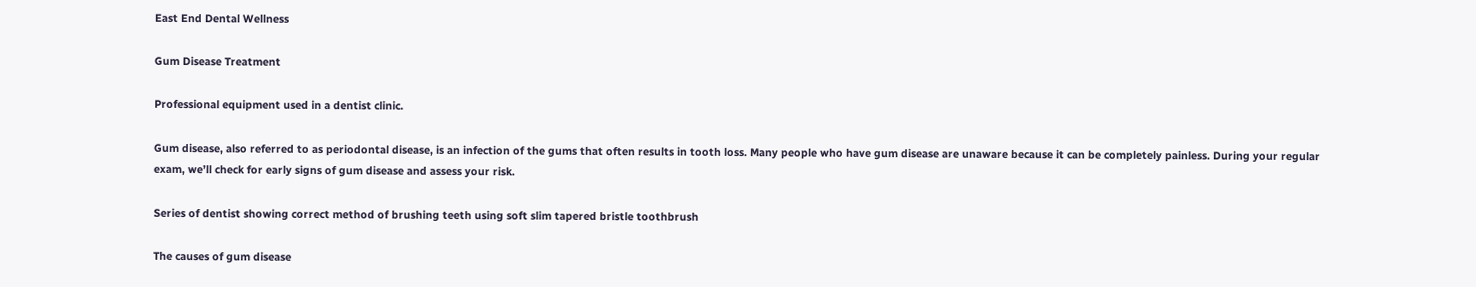East End Dental Wellness

Gum Disease Treatment

Professional equipment used in a dentist clinic.

Gum disease, also referred to as periodontal disease, is an infection of the gums that often results in tooth loss. Many people who have gum disease are unaware because it can be completely painless. During your regular exam, we’ll check for early signs of gum disease and assess your risk.

Series of dentist showing correct method of brushing teeth using soft slim tapered bristle toothbrush

The causes of gum disease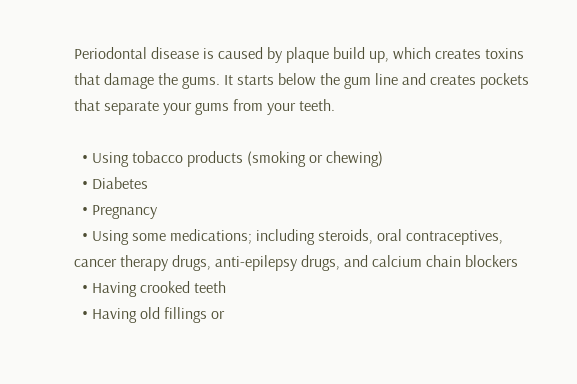Periodontal disease is caused by plaque build up, which creates toxins that damage the gums. It starts below the gum line and creates pockets that separate your gums from your teeth.

  • Using tobacco products (smoking or chewing)
  • Diabetes
  • Pregnancy
  • Using some medications; including steroids, oral contraceptives, cancer therapy drugs, anti-epilepsy drugs, and calcium chain blockers
  • Having crooked teeth
  • Having old fillings or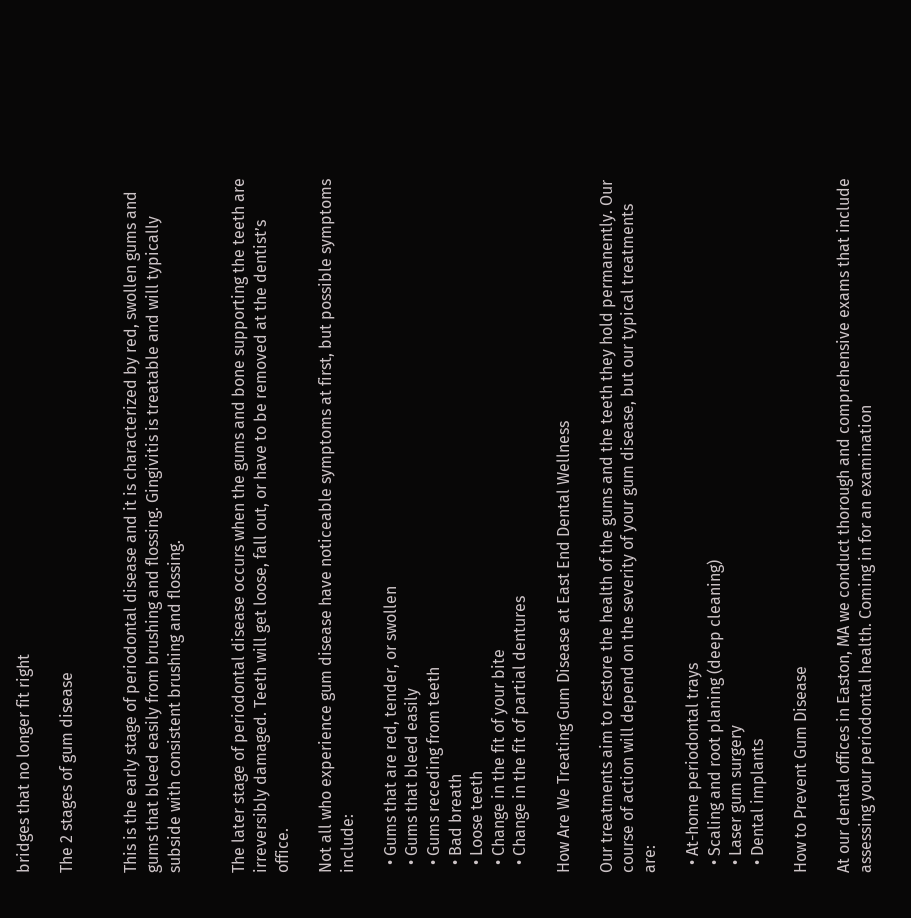bridges that no longer fit right

The 2 stages of gum disease


This is the early stage of periodontal disease and it is characterized by red, swollen gums and gums that bleed easily from brushing and flossing. Gingivitis is treatable and will typically subside with consistent brushing and flossing.


The later stage of periodontal disease occurs when the gums and bone supporting the teeth are irreversibly damaged. Teeth will get loose, fall out, or have to be removed at the dentist’s office.

Not all who experience gum disease have noticeable symptoms at first, but possible symptoms include:

  • Gums that are red, tender, or swollen
  • Gums that bleed easily
  • Gums receding from teeth
  • Bad breath
  • Loose teeth
  • Change in the fit of your bite
  • Change in the fit of partial dentures

How Are We Treating Gum Disease at East End Dental Wellness

Our treatments aim to restore the health of the gums and the teeth they hold permanently. Our course of action will depend on the severity of your gum disease, but our typical treatments are:

  • At-home periodontal trays
  • Scaling and root planing (deep cleaning)
  • Laser gum surgery
  • Dental implants

How to Prevent Gum Disease

At our dental offices in Easton, MA we conduct thorough and comprehensive exams that include assessing your periodontal health. Coming in for an examination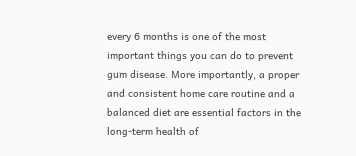every 6 months is one of the most important things you can do to prevent gum disease. More importantly, a proper and consistent home care routine and a balanced diet are essential factors in the long-term health of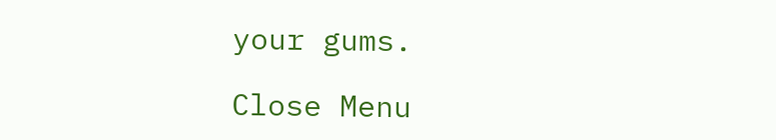your gums.

Close Menu